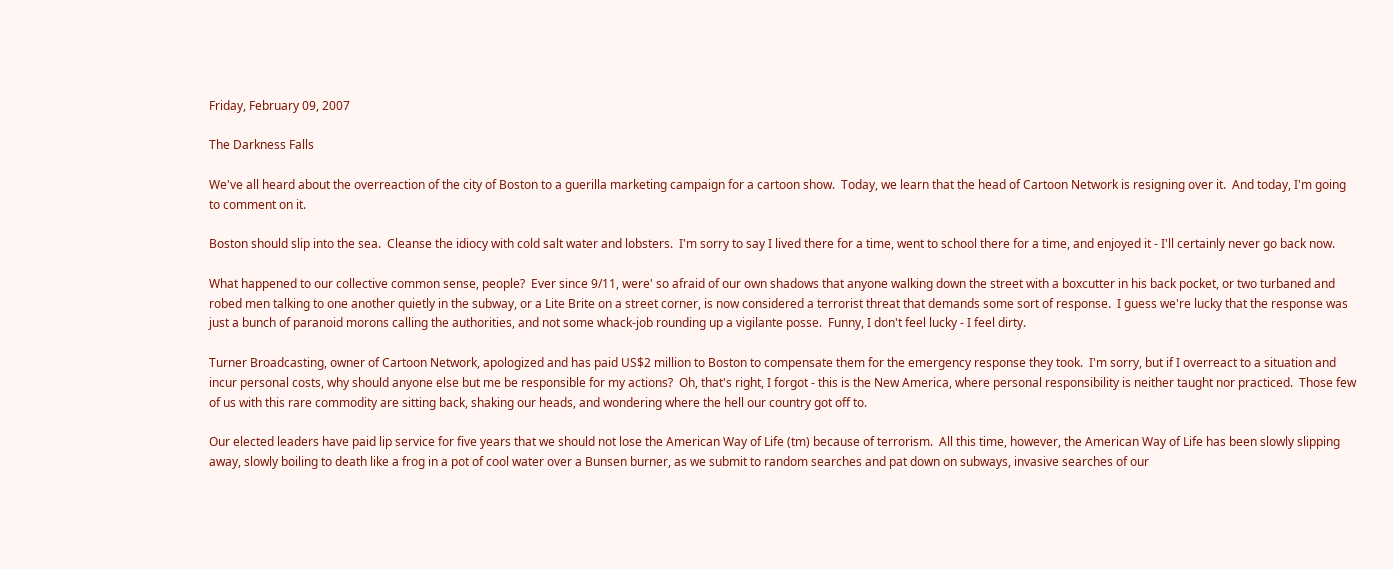Friday, February 09, 2007

The Darkness Falls

We've all heard about the overreaction of the city of Boston to a guerilla marketing campaign for a cartoon show.  Today, we learn that the head of Cartoon Network is resigning over it.  And today, I'm going to comment on it.

Boston should slip into the sea.  Cleanse the idiocy with cold salt water and lobsters.  I'm sorry to say I lived there for a time, went to school there for a time, and enjoyed it - I'll certainly never go back now.

What happened to our collective common sense, people?  Ever since 9/11, were' so afraid of our own shadows that anyone walking down the street with a boxcutter in his back pocket, or two turbaned and robed men talking to one another quietly in the subway, or a Lite Brite on a street corner, is now considered a terrorist threat that demands some sort of response.  I guess we're lucky that the response was just a bunch of paranoid morons calling the authorities, and not some whack-job rounding up a vigilante posse.  Funny, I don't feel lucky - I feel dirty.

Turner Broadcasting, owner of Cartoon Network, apologized and has paid US$2 million to Boston to compensate them for the emergency response they took.  I'm sorry, but if I overreact to a situation and incur personal costs, why should anyone else but me be responsible for my actions?  Oh, that's right, I forgot - this is the New America, where personal responsibility is neither taught nor practiced.  Those few of us with this rare commodity are sitting back, shaking our heads, and wondering where the hell our country got off to.

Our elected leaders have paid lip service for five years that we should not lose the American Way of Life (tm) because of terrorism.  All this time, however, the American Way of Life has been slowly slipping away, slowly boiling to death like a frog in a pot of cool water over a Bunsen burner, as we submit to random searches and pat down on subways, invasive searches of our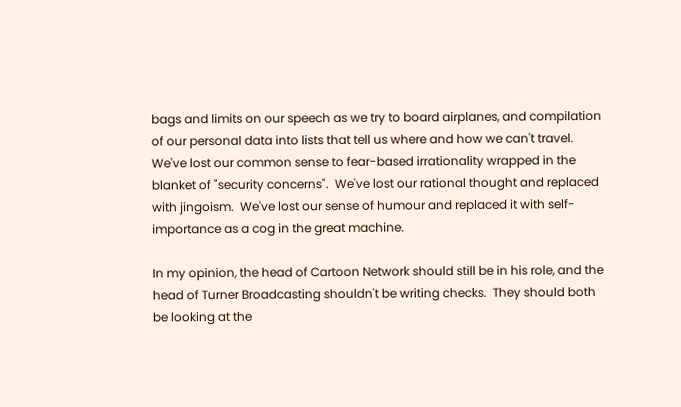bags and limits on our speech as we try to board airplanes, and compilation of our personal data into lists that tell us where and how we can't travel.  We've lost our common sense to fear-based irrationality wrapped in the blanket of "security concerns".  We've lost our rational thought and replaced with jingoism.  We've lost our sense of humour and replaced it with self-importance as a cog in the great machine.

In my opinion, the head of Cartoon Network should still be in his role, and the head of Turner Broadcasting shouldn't be writing checks.  They should both be looking at the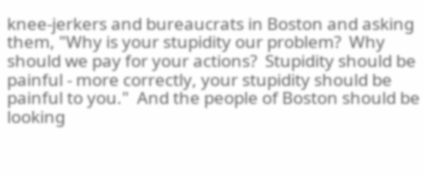knee-jerkers and bureaucrats in Boston and asking them, "Why is your stupidity our problem?  Why should we pay for your actions?  Stupidity should be painful - more correctly, your stupidity should be painful to you."  And the people of Boston should be looking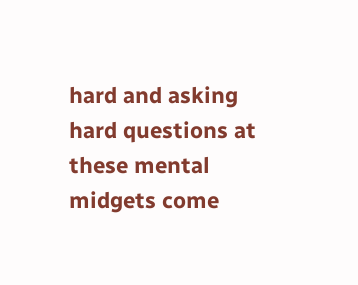hard and asking hard questions at these mental midgets come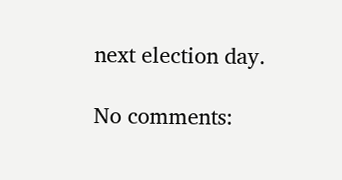next election day.

No comments: